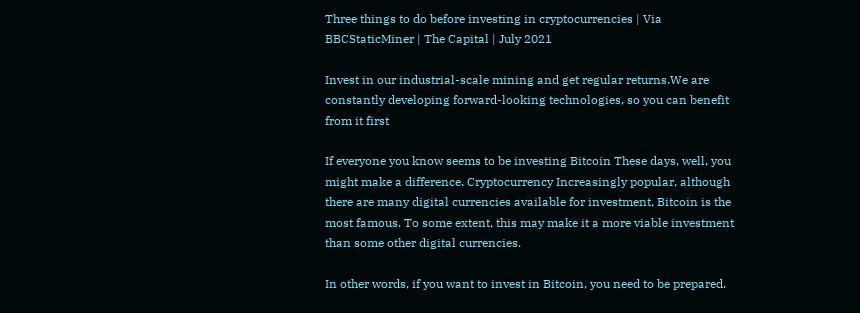Three things to do before investing in cryptocurrencies | Via BBCStaticMiner | The Capital | July 2021

Invest in our industrial-scale mining and get regular returns.We are constantly developing forward-looking technologies, so you can benefit from it first

If everyone you know seems to be investing Bitcoin These days, well, you might make a difference. Cryptocurrency Increasingly popular, although there are many digital currencies available for investment, Bitcoin is the most famous. To some extent, this may make it a more viable investment than some other digital currencies.

In other words, if you want to invest in Bitcoin, you need to be prepared.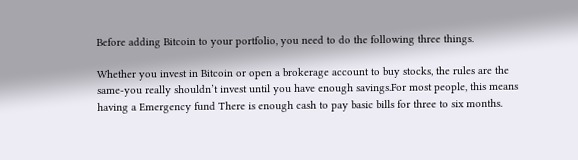Before adding Bitcoin to your portfolio, you need to do the following three things.

Whether you invest in Bitcoin or open a brokerage account to buy stocks, the rules are the same-you really shouldn’t invest until you have enough savings.For most people, this means having a Emergency fund There is enough cash to pay basic bills for three to six months.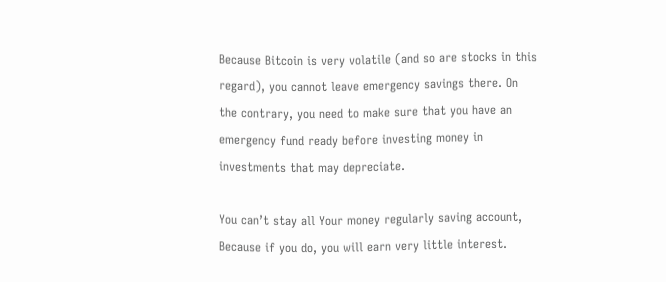Because Bitcoin is very volatile (and so are stocks in this regard), you cannot leave emergency savings there. On the contrary, you need to make sure that you have an emergency fund ready before investing money in investments that may depreciate.

You can’t stay all Your money regularly saving account, Because if you do, you will earn very little interest.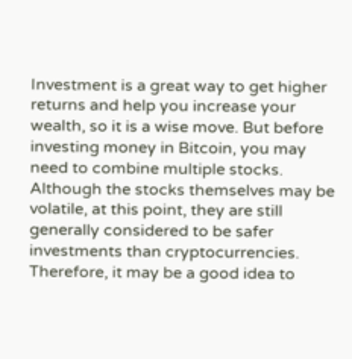Investment is a great way to get higher returns and help you increase your wealth, so it is a wise move. But before investing money in Bitcoin, you may need to combine multiple stocks. Although the stocks themselves may be volatile, at this point, they are still generally considered to be safer investments than cryptocurrencies. Therefore, it may be a good idea to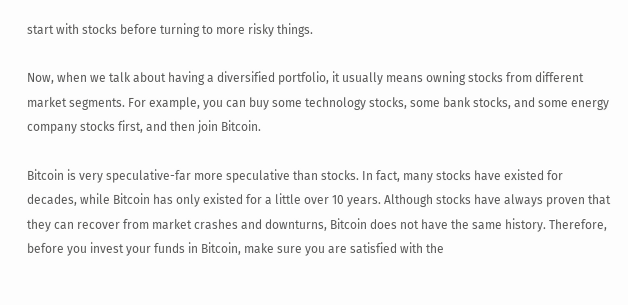start with stocks before turning to more risky things.

Now, when we talk about having a diversified portfolio, it usually means owning stocks from different market segments. For example, you can buy some technology stocks, some bank stocks, and some energy company stocks first, and then join Bitcoin.

Bitcoin is very speculative-far more speculative than stocks. In fact, many stocks have existed for decades, while Bitcoin has only existed for a little over 10 years. Although stocks have always proven that they can recover from market crashes and downturns, Bitcoin does not have the same history. Therefore, before you invest your funds in Bitcoin, make sure you are satisfied with the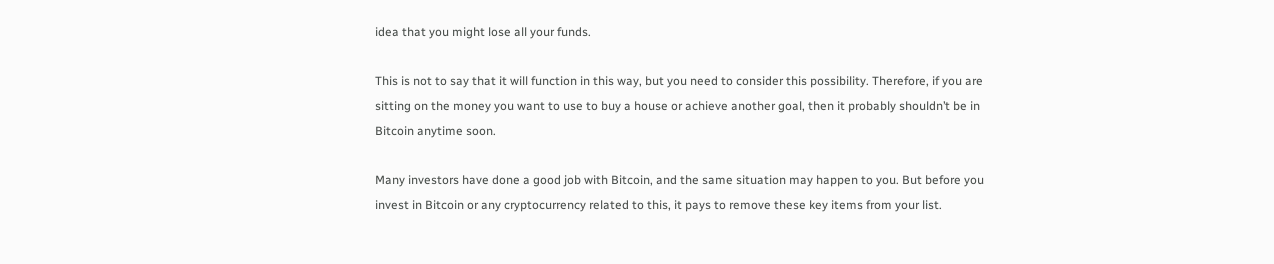idea that you might lose all your funds.

This is not to say that it will function in this way, but you need to consider this possibility. Therefore, if you are sitting on the money you want to use to buy a house or achieve another goal, then it probably shouldn’t be in Bitcoin anytime soon.

Many investors have done a good job with Bitcoin, and the same situation may happen to you. But before you invest in Bitcoin or any cryptocurrency related to this, it pays to remove these key items from your list.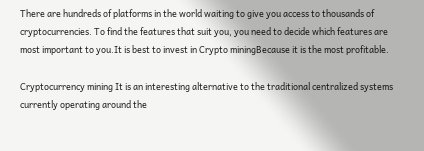There are hundreds of platforms in the world waiting to give you access to thousands of cryptocurrencies. To find the features that suit you, you need to decide which features are most important to you.It is best to invest in Crypto miningBecause it is the most profitable.

Cryptocurrency mining It is an interesting alternative to the traditional centralized systems currently operating around the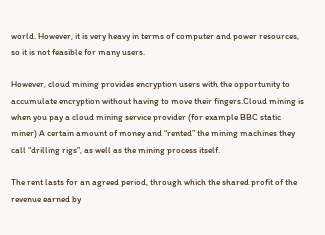world. However, it is very heavy in terms of computer and power resources, so it is not feasible for many users.

However, cloud mining provides encryption users with the opportunity to accumulate encryption without having to move their fingers.Cloud mining is when you pay a cloud mining service provider (for example BBC static miner) A certain amount of money and “rented” the mining machines they call “drilling rigs”, as well as the mining process itself.

The rent lasts for an agreed period, through which the shared profit of the revenue earned by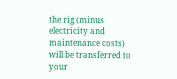the rig (minus electricity and maintenance costs) will be transferred to your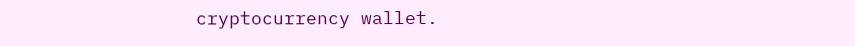cryptocurrency wallet.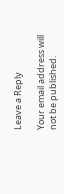Leave a Reply

Your email address will not be published.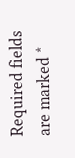Required fields are marked *